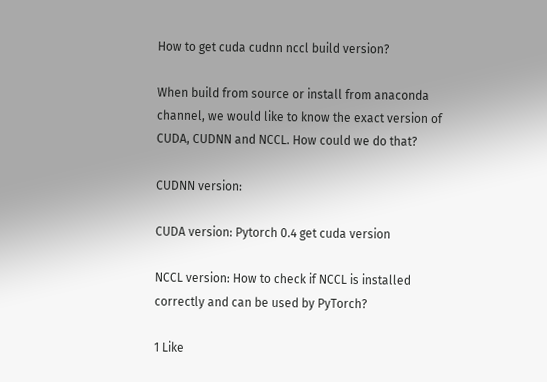How to get cuda cudnn nccl build version?

When build from source or install from anaconda channel, we would like to know the exact version of CUDA, CUDNN and NCCL. How could we do that?

CUDNN version:

CUDA version: Pytorch 0.4 get cuda version

NCCL version: How to check if NCCL is installed correctly and can be used by PyTorch?

1 Like